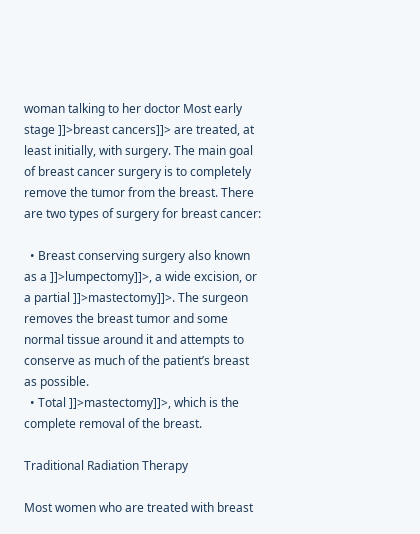woman talking to her doctor Most early stage ]]>breast cancers]]> are treated, at least initially, with surgery. The main goal of breast cancer surgery is to completely remove the tumor from the breast. There are two types of surgery for breast cancer:

  • Breast conserving surgery also known as a ]]>lumpectomy]]>, a wide excision, or a partial ]]>mastectomy]]>. The surgeon removes the breast tumor and some normal tissue around it and attempts to conserve as much of the patient’s breast as possible.
  • Total ]]>mastectomy]]>, which is the complete removal of the breast.

Traditional Radiation Therapy

Most women who are treated with breast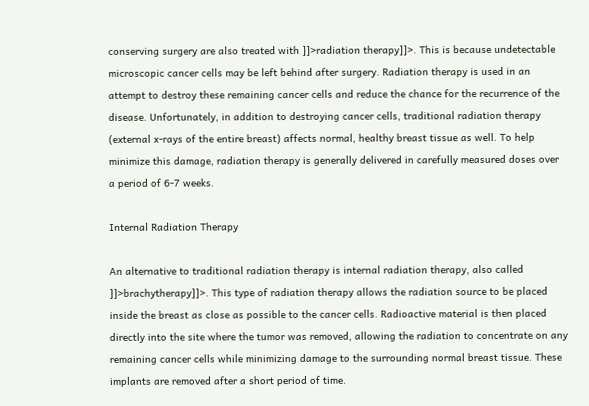conserving surgery are also treated with ]]>radiation therapy]]>. This is because undetectable microscopic cancer cells may be left behind after surgery. Radiation therapy is used in an attempt to destroy these remaining cancer cells and reduce the chance for the recurrence of the disease. Unfortunately, in addition to destroying cancer cells, traditional radiation therapy (external x-rays of the entire breast) affects normal, healthy breast tissue as well. To help minimize this damage, radiation therapy is generally delivered in carefully measured doses over a period of 6-7 weeks.

Internal Radiation Therapy

An alternative to traditional radiation therapy is internal radiation therapy, also called ]]>brachytherapy]]>. This type of radiation therapy allows the radiation source to be placed inside the breast as close as possible to the cancer cells. Radioactive material is then placed directly into the site where the tumor was removed, allowing the radiation to concentrate on any remaining cancer cells while minimizing damage to the surrounding normal breast tissue. These implants are removed after a short period of time.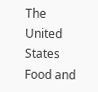The United States Food and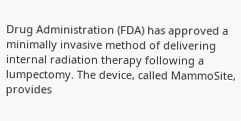Drug Administration (FDA) has approved a minimally invasive method of delivering internal radiation therapy following a lumpectomy. The device, called MammoSite, provides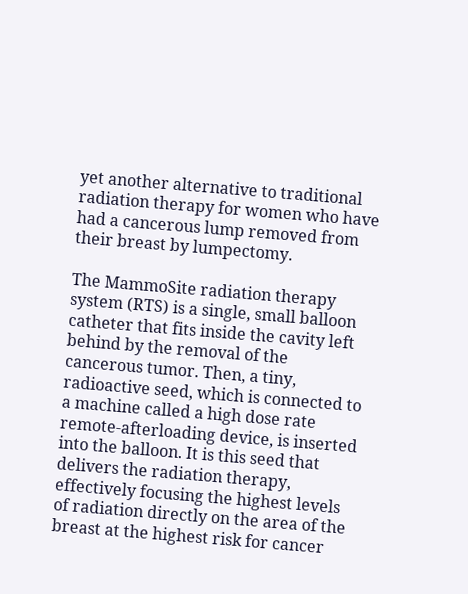yet another alternative to traditional radiation therapy for women who have had a cancerous lump removed from their breast by lumpectomy.

The MammoSite radiation therapy system (RTS) is a single, small balloon catheter that fits inside the cavity left behind by the removal of the cancerous tumor. Then, a tiny, radioactive seed, which is connected to a machine called a high dose rate remote-afterloading device, is inserted into the balloon. It is this seed that delivers the radiation therapy, effectively focusing the highest levels of radiation directly on the area of the breast at the highest risk for cancer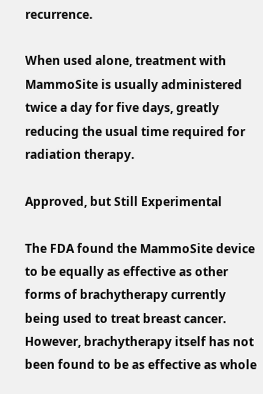recurrence.

When used alone, treatment with MammoSite is usually administered twice a day for five days, greatly reducing the usual time required for radiation therapy.

Approved, but Still Experimental

The FDA found the MammoSite device to be equally as effective as other forms of brachytherapy currently being used to treat breast cancer. However, brachytherapy itself has not been found to be as effective as whole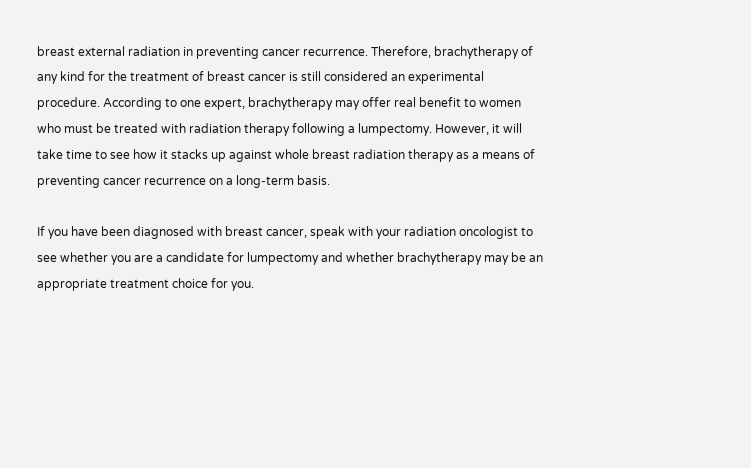breast external radiation in preventing cancer recurrence. Therefore, brachytherapy of any kind for the treatment of breast cancer is still considered an experimental procedure. According to one expert, brachytherapy may offer real benefit to women who must be treated with radiation therapy following a lumpectomy. However, it will take time to see how it stacks up against whole breast radiation therapy as a means of preventing cancer recurrence on a long-term basis.

If you have been diagnosed with breast cancer, speak with your radiation oncologist to see whether you are a candidate for lumpectomy and whether brachytherapy may be an appropriate treatment choice for you.